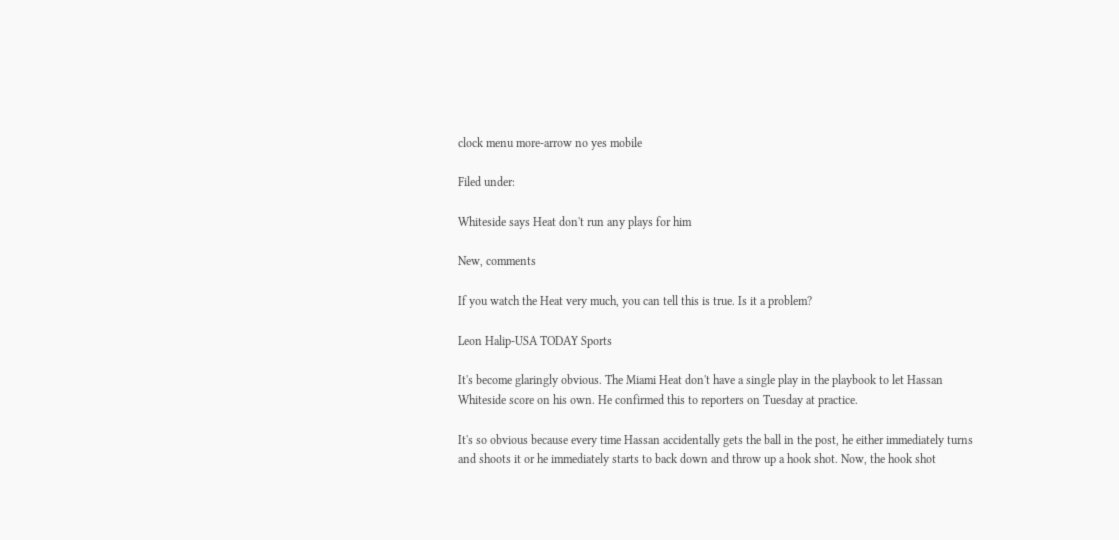clock menu more-arrow no yes mobile

Filed under:

Whiteside says Heat don't run any plays for him

New, comments

If you watch the Heat very much, you can tell this is true. Is it a problem?

Leon Halip-USA TODAY Sports

It's become glaringly obvious. The Miami Heat don't have a single play in the playbook to let Hassan Whiteside score on his own. He confirmed this to reporters on Tuesday at practice.

It's so obvious because every time Hassan accidentally gets the ball in the post, he either immediately turns and shoots it or he immediately starts to back down and throw up a hook shot. Now, the hook shot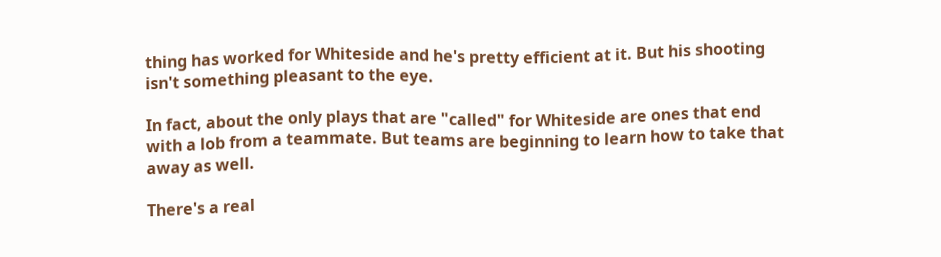thing has worked for Whiteside and he's pretty efficient at it. But his shooting isn't something pleasant to the eye.

In fact, about the only plays that are "called" for Whiteside are ones that end with a lob from a teammate. But teams are beginning to learn how to take that away as well.

There's a real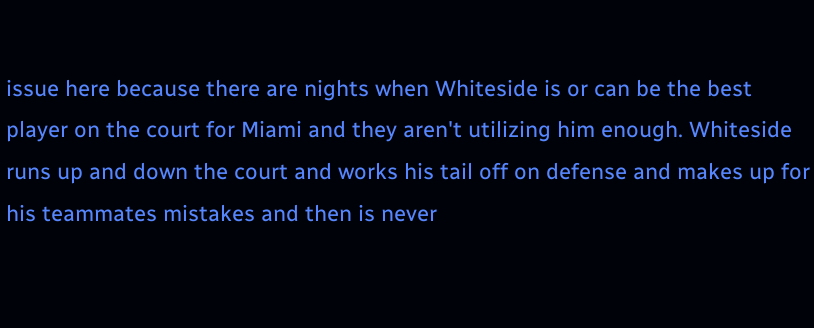issue here because there are nights when Whiteside is or can be the best player on the court for Miami and they aren't utilizing him enough. Whiteside runs up and down the court and works his tail off on defense and makes up for his teammates mistakes and then is never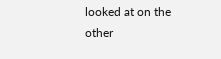looked at on the other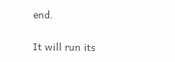end.

It will run its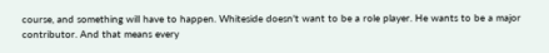course, and something will have to happen. Whiteside doesn't want to be a role player. He wants to be a major contributor. And that means every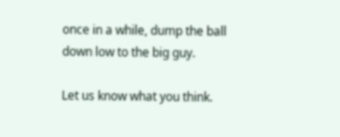once in a while, dump the ball down low to the big guy.

Let us know what you think.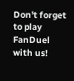Don't forget to play FanDuel with us!